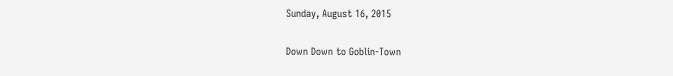Sunday, August 16, 2015

Down Down to Goblin-Town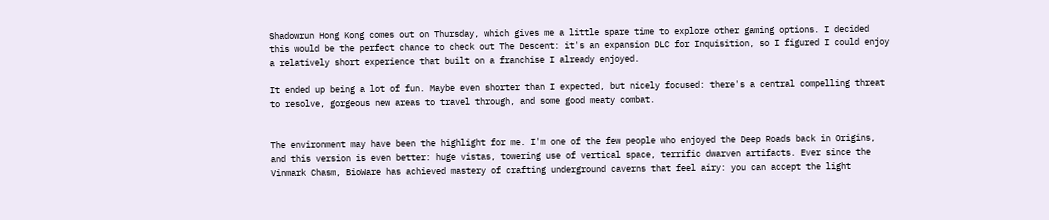Shadowrun Hong Kong comes out on Thursday, which gives me a little spare time to explore other gaming options. I decided this would be the perfect chance to check out The Descent: it's an expansion DLC for Inquisition, so I figured I could enjoy a relatively short experience that built on a franchise I already enjoyed.

It ended up being a lot of fun. Maybe even shorter than I expected, but nicely focused: there's a central compelling threat to resolve, gorgeous new areas to travel through, and some good meaty combat.


The environment may have been the highlight for me. I'm one of the few people who enjoyed the Deep Roads back in Origins, and this version is even better: huge vistas, towering use of vertical space, terrific dwarven artifacts. Ever since the Vinmark Chasm, BioWare has achieved mastery of crafting underground caverns that feel airy: you can accept the light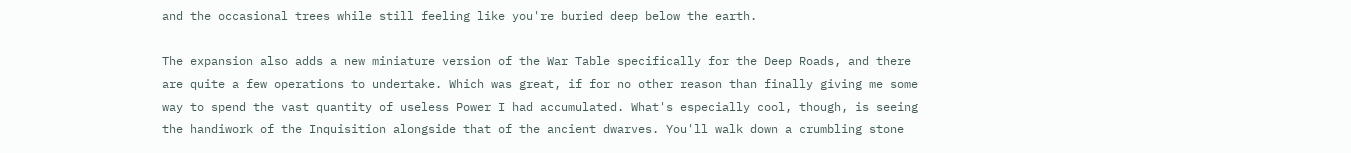and the occasional trees while still feeling like you're buried deep below the earth.

The expansion also adds a new miniature version of the War Table specifically for the Deep Roads, and there are quite a few operations to undertake. Which was great, if for no other reason than finally giving me some way to spend the vast quantity of useless Power I had accumulated. What's especially cool, though, is seeing the handiwork of the Inquisition alongside that of the ancient dwarves. You'll walk down a crumbling stone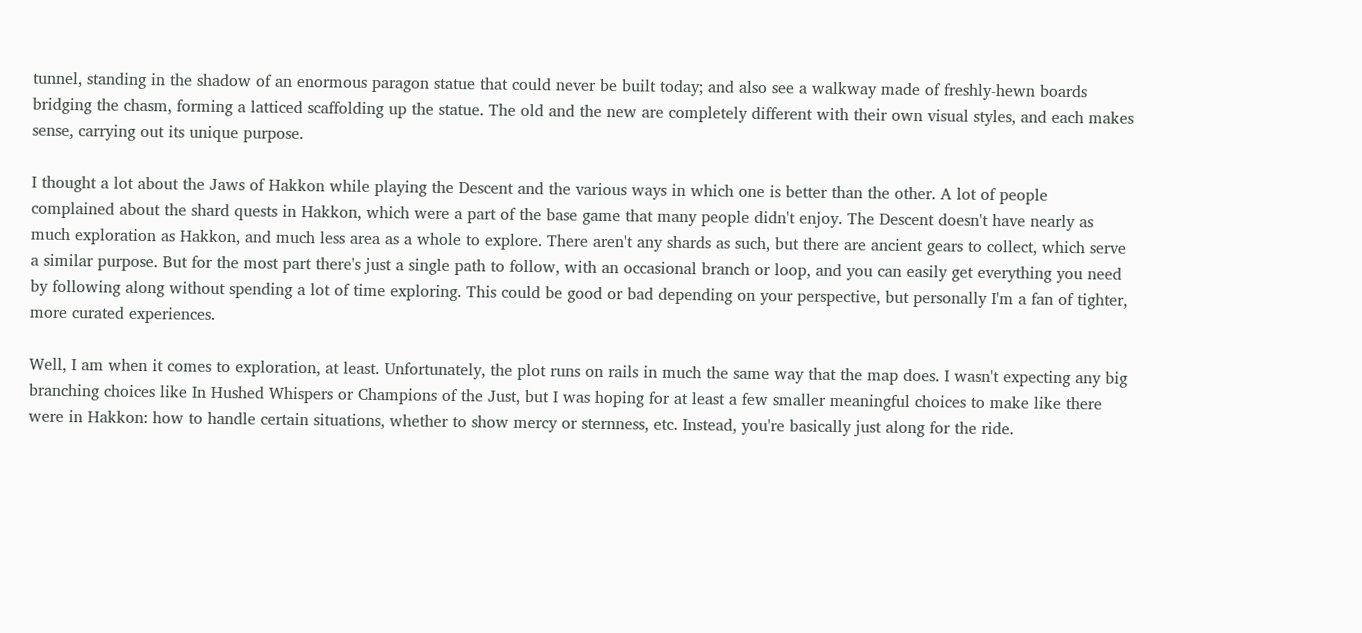tunnel, standing in the shadow of an enormous paragon statue that could never be built today; and also see a walkway made of freshly-hewn boards bridging the chasm, forming a latticed scaffolding up the statue. The old and the new are completely different with their own visual styles, and each makes sense, carrying out its unique purpose.

I thought a lot about the Jaws of Hakkon while playing the Descent and the various ways in which one is better than the other. A lot of people complained about the shard quests in Hakkon, which were a part of the base game that many people didn't enjoy. The Descent doesn't have nearly as much exploration as Hakkon, and much less area as a whole to explore. There aren't any shards as such, but there are ancient gears to collect, which serve a similar purpose. But for the most part there's just a single path to follow, with an occasional branch or loop, and you can easily get everything you need by following along without spending a lot of time exploring. This could be good or bad depending on your perspective, but personally I'm a fan of tighter, more curated experiences.

Well, I am when it comes to exploration, at least. Unfortunately, the plot runs on rails in much the same way that the map does. I wasn't expecting any big branching choices like In Hushed Whispers or Champions of the Just, but I was hoping for at least a few smaller meaningful choices to make like there were in Hakkon: how to handle certain situations, whether to show mercy or sternness, etc. Instead, you're basically just along for the ride.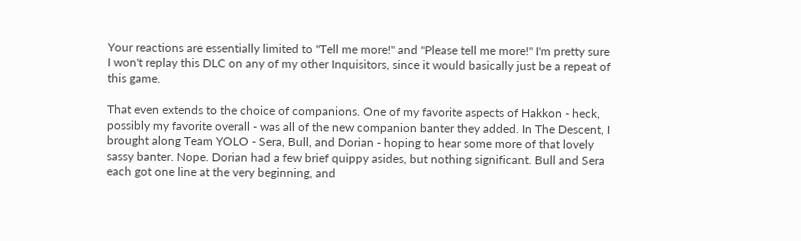Your reactions are essentially limited to "Tell me more!" and "Please tell me more!" I'm pretty sure I won't replay this DLC on any of my other Inquisitors, since it would basically just be a repeat of this game.

That even extends to the choice of companions. One of my favorite aspects of Hakkon - heck, possibly my favorite overall - was all of the new companion banter they added. In The Descent, I brought along Team YOLO - Sera, Bull, and Dorian - hoping to hear some more of that lovely sassy banter. Nope. Dorian had a few brief quippy asides, but nothing significant. Bull and Sera each got one line at the very beginning, and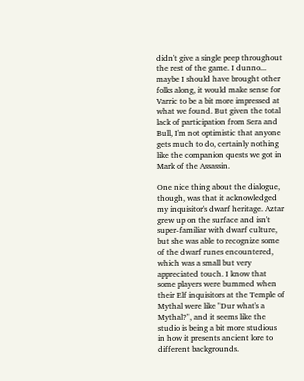didn't give a single peep throughout the rest of the game. I dunno... maybe I should have brought other folks along, it would make sense for Varric to be a bit more impressed at what we found. But given the total lack of participation from Sera and Bull, I'm not optimistic that anyone gets much to do, certainly nothing like the companion quests we got in Mark of the Assassin.

One nice thing about the dialogue, though, was that it acknowledged my inquisitor's dwarf heritage. Aztar grew up on the surface and isn't super-familiar with dwarf culture, but she was able to recognize some of the dwarf runes encountered, which was a small but very appreciated touch. I know that some players were bummed when their Elf inquisitors at the Temple of Mythal were like "Dur what's a Mythal?", and it seems like the studio is being a bit more studious in how it presents ancient lore to different backgrounds.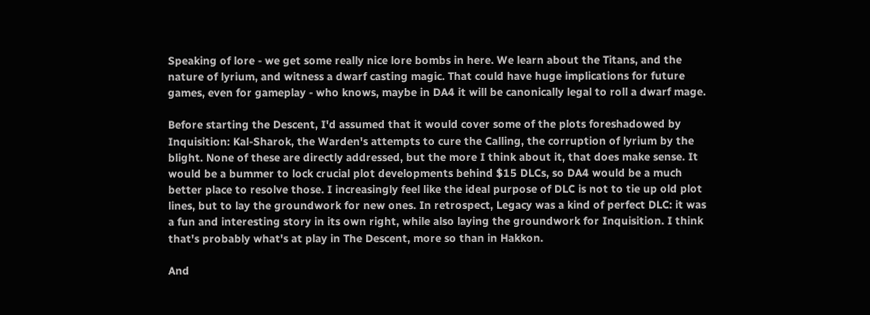Speaking of lore - we get some really nice lore bombs in here. We learn about the Titans, and the nature of lyrium, and witness a dwarf casting magic. That could have huge implications for future games, even for gameplay - who knows, maybe in DA4 it will be canonically legal to roll a dwarf mage.

Before starting the Descent, I'd assumed that it would cover some of the plots foreshadowed by Inquisition: Kal-Sharok, the Warden's attempts to cure the Calling, the corruption of lyrium by the blight. None of these are directly addressed, but the more I think about it, that does make sense. It would be a bummer to lock crucial plot developments behind $15 DLCs, so DA4 would be a much better place to resolve those. I increasingly feel like the ideal purpose of DLC is not to tie up old plot lines, but to lay the groundwork for new ones. In retrospect, Legacy was a kind of perfect DLC: it was a fun and interesting story in its own right, while also laying the groundwork for Inquisition. I think that's probably what's at play in The Descent, more so than in Hakkon.

And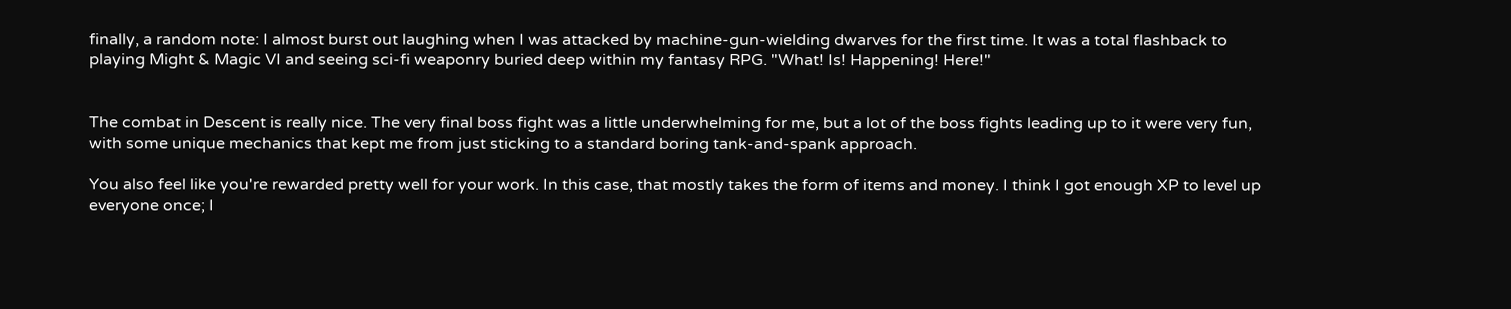finally, a random note: I almost burst out laughing when I was attacked by machine-gun-wielding dwarves for the first time. It was a total flashback to playing Might & Magic VI and seeing sci-fi weaponry buried deep within my fantasy RPG. "What! Is! Happening! Here!"


The combat in Descent is really nice. The very final boss fight was a little underwhelming for me, but a lot of the boss fights leading up to it were very fun, with some unique mechanics that kept me from just sticking to a standard boring tank-and-spank approach.

You also feel like you're rewarded pretty well for your work. In this case, that mostly takes the form of items and money. I think I got enough XP to level up everyone once; I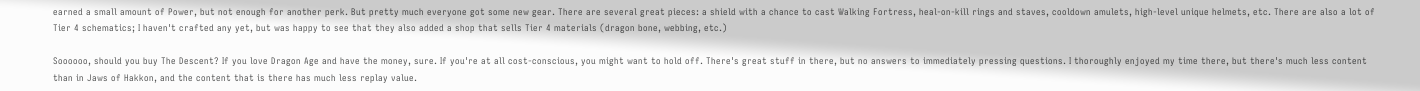earned a small amount of Power, but not enough for another perk. But pretty much everyone got some new gear. There are several great pieces: a shield with a chance to cast Walking Fortress, heal-on-kill rings and staves, cooldown amulets, high-level unique helmets, etc. There are also a lot of Tier 4 schematics; I haven't crafted any yet, but was happy to see that they also added a shop that sells Tier 4 materials (dragon bone, webbing, etc.)

Soooooo, should you buy The Descent? If you love Dragon Age and have the money, sure. If you're at all cost-conscious, you might want to hold off. There's great stuff in there, but no answers to immediately pressing questions. I thoroughly enjoyed my time there, but there's much less content than in Jaws of Hakkon, and the content that is there has much less replay value.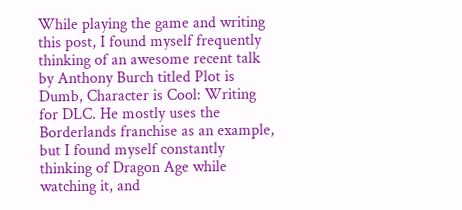While playing the game and writing this post, I found myself frequently thinking of an awesome recent talk by Anthony Burch titled Plot is Dumb, Character is Cool: Writing for DLC. He mostly uses the Borderlands franchise as an example, but I found myself constantly thinking of Dragon Age while watching it, and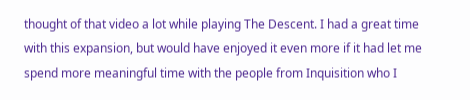thought of that video a lot while playing The Descent. I had a great time with this expansion, but would have enjoyed it even more if it had let me spend more meaningful time with the people from Inquisition who I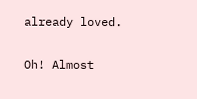already loved.

Oh! Almost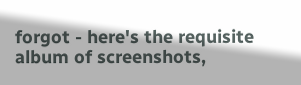forgot - here's the requisite album of screenshots,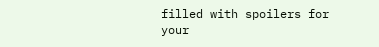filled with spoilers for your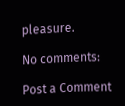pleasure.

No comments:

Post a Comment